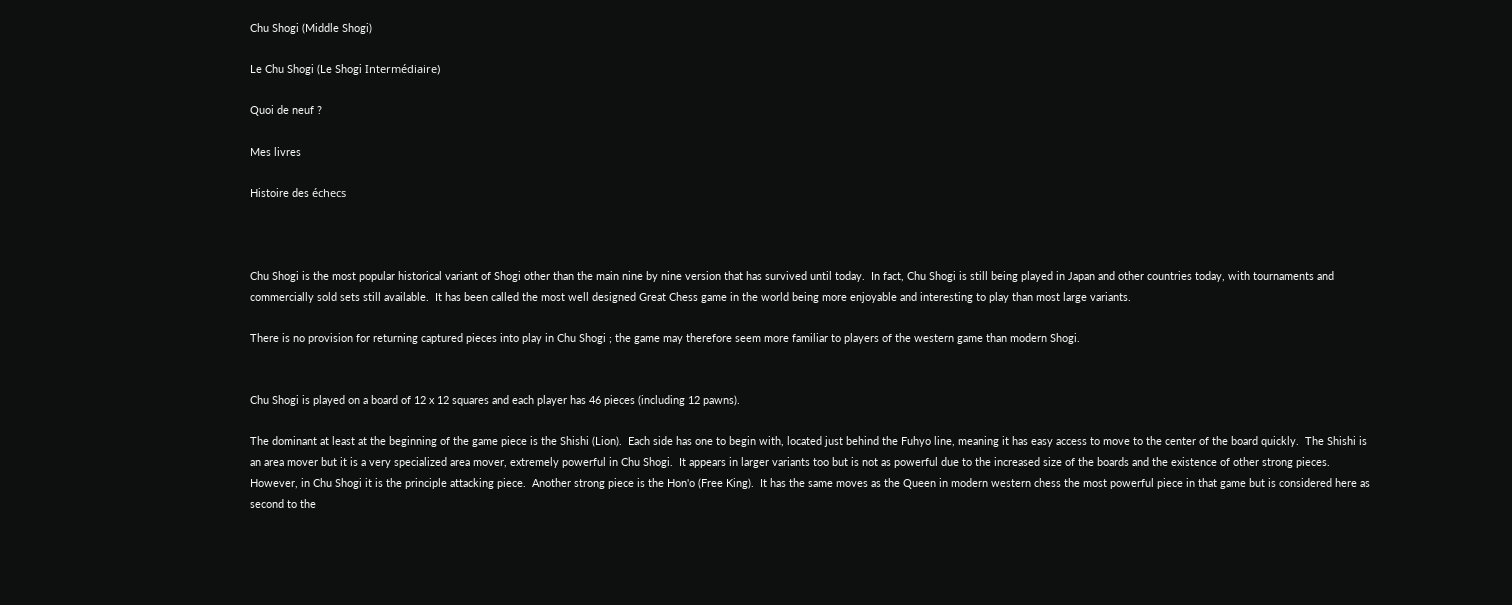Chu Shogi (Middle Shogi)

Le Chu Shogi (Le Shogi Intermédiaire)

Quoi de neuf ?

Mes livres

Histoire des échecs



Chu Shogi is the most popular historical variant of Shogi other than the main nine by nine version that has survived until today.  In fact, Chu Shogi is still being played in Japan and other countries today, with tournaments and commercially sold sets still available.  It has been called the most well designed Great Chess game in the world being more enjoyable and interesting to play than most large variants.

There is no provision for returning captured pieces into play in Chu Shogi ; the game may therefore seem more familiar to players of the western game than modern Shogi.


Chu Shogi is played on a board of 12 x 12 squares and each player has 46 pieces (including 12 pawns).

The dominant at least at the beginning of the game piece is the Shishi (Lion).  Each side has one to begin with, located just behind the Fuhyo line, meaning it has easy access to move to the center of the board quickly.  The Shishi is an area mover but it is a very specialized area mover, extremely powerful in Chu Shogi.  It appears in larger variants too but is not as powerful due to the increased size of the boards and the existence of other strong pieces.  However, in Chu Shogi it is the principle attacking piece.  Another strong piece is the Hon'o (Free King).  It has the same moves as the Queen in modern western chess the most powerful piece in that game but is considered here as second to the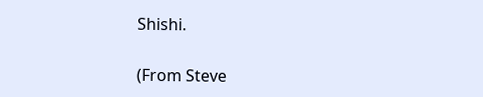Shishi.

(From Steve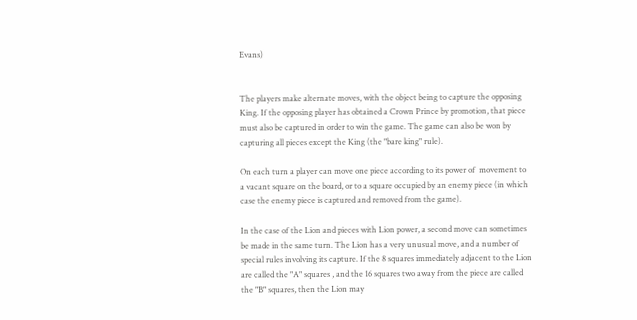Evans)


The players make alternate moves, with the object being to capture the opposing King. If the opposing player has obtained a Crown Prince by promotion, that piece must also be captured in order to win the game. The game can also be won by capturing all pieces except the King (the "bare king" rule).

On each turn a player can move one piece according to its power of  movement to a vacant square on the board, or to a square occupied by an enemy piece (in which case the enemy piece is captured and removed from the game).

In the case of the Lion and pieces with Lion power, a second move can sometimes be made in the same turn. The Lion has a very unusual move, and a number of special rules involving its capture. If the 8 squares immediately adjacent to the Lion are called the "A" squares , and the 16 squares two away from the piece are called the "B" squares, then the Lion may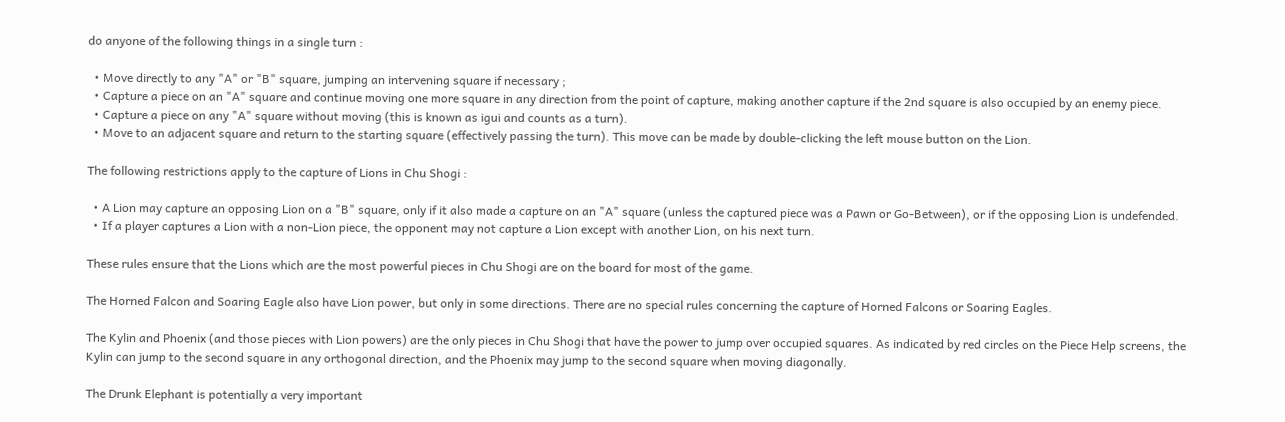do anyone of the following things in a single turn :

  • Move directly to any "A" or "B" square, jumping an intervening square if necessary ;
  • Capture a piece on an "A" square and continue moving one more square in any direction from the point of capture, making another capture if the 2nd square is also occupied by an enemy piece.
  • Capture a piece on any "A" square without moving (this is known as igui and counts as a turn).
  • Move to an adjacent square and return to the starting square (effectively passing the turn). This move can be made by double-clicking the left mouse button on the Lion.

The following restrictions apply to the capture of Lions in Chu Shogi :

  • A Lion may capture an opposing Lion on a "B" square, only if it also made a capture on an "A" square (unless the captured piece was a Pawn or Go-Between), or if the opposing Lion is undefended.
  • If a player captures a Lion with a non-Lion piece, the opponent may not capture a Lion except with another Lion, on his next turn.

These rules ensure that the Lions which are the most powerful pieces in Chu Shogi are on the board for most of the game.

The Horned Falcon and Soaring Eagle also have Lion power, but only in some directions. There are no special rules concerning the capture of Horned Falcons or Soaring Eagles.

The Kylin and Phoenix (and those pieces with Lion powers) are the only pieces in Chu Shogi that have the power to jump over occupied squares. As indicated by red circles on the Piece Help screens, the Kylin can jump to the second square in any orthogonal direction, and the Phoenix may jump to the second square when moving diagonally.

The Drunk Elephant is potentially a very important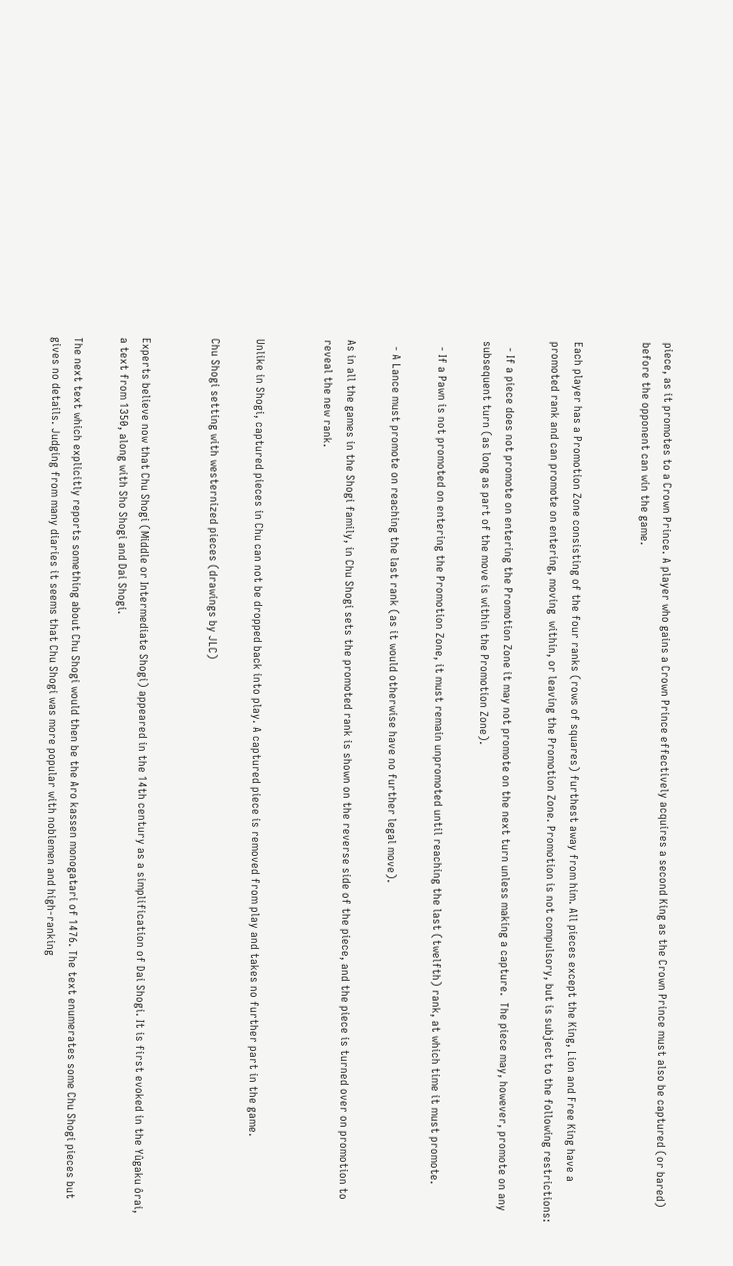piece, as it promotes to a Crown Prince. A player who gains a Crown Prince effectively acquires a second King as the Crown Prince must also be captured (or bared) before the opponent can win the game.


Each player has a Promotion Zone consisting of the four ranks (rows of squares) furthest away from him. All pieces except the King, Lion and Free King have a promoted rank and can promote on entering, moving  within, or leaving the Promotion Zone. Promotion is not compulsory, but is subject to the following restrictions:

  - If a piece does not promote on entering the Promotion Zone it may not promote on the next turn unless making a capture.  The piece may, however, promote on any subsequent turn (as long as part of the move is within the Promotion Zone).

  - If a Pawn is not promoted on entering the Promotion Zone, it must remain unpromoted until reaching the last (twelfth) rank, at which time it must promote.

  - A Lance must promote on reaching the last rank (as it would otherwise have no further legal move).

As in all the games in the Shogi family, in Chu Shogi sets the promoted rank is shown on the reverse side of the piece, and the piece is turned over on promotion to reveal the new rank.


Unlike in Shogi, captured pieces in Chu can not be dropped back into play. A captured piece is removed from play and takes no further part in the game.

Chu Shogi setting with westernized pieces (drawings by JLC)


Experts believe now that Chu Shogi (Middle or Intermediate Shogi) appeared in the 14th century as a simplification of Dai Shogi. It is first evoked in the Yûgaku ôrai, a text from 1350, along with Sho Shogi and Dai Shogi.

The next text which explicitly reports something about Chu Shogi would then be the Aro kassen monogatari of 1476. The text enumerates some Chu Shogi pieces but gives no details. Judging from many diaries it seems that Chu Shogi was more popular with noblemen and high-ranking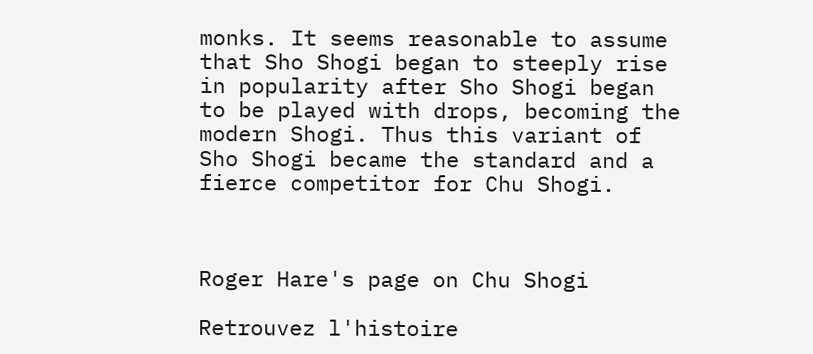monks. It seems reasonable to assume that Sho Shogi began to steeply rise in popularity after Sho Shogi began to be played with drops, becoming the modern Shogi. Thus this variant of Sho Shogi became the standard and a fierce competitor for Chu Shogi.



Roger Hare's page on Chu Shogi

Retrouvez l'histoire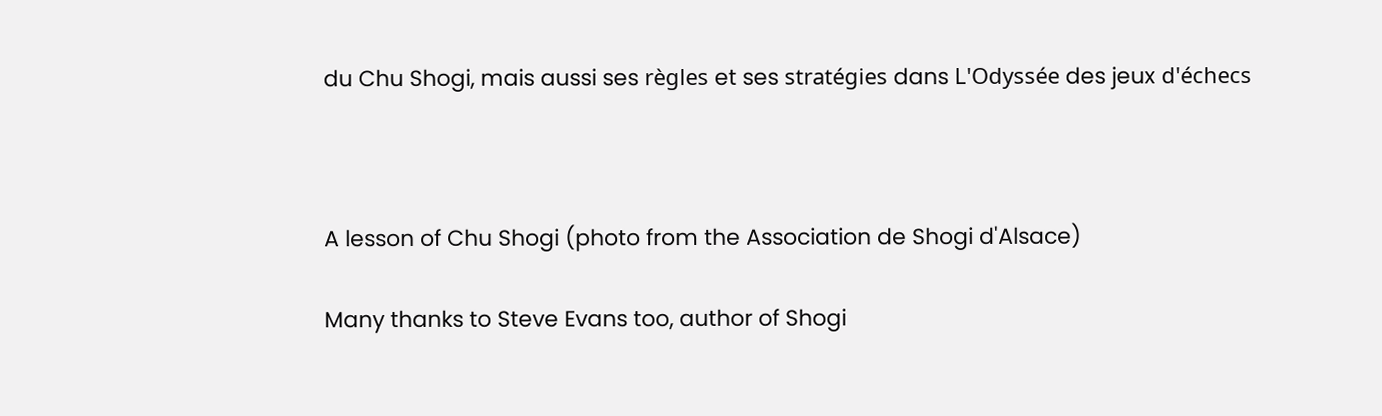du Chu Shogi, mais aussi ses règles et ses stratégies dans L'Odyssée des jeux d'échecs



A lesson of Chu Shogi (photo from the Association de Shogi d'Alsace)

Many thanks to Steve Evans too, author of Shogi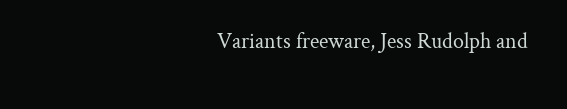Variants freeware, Jess Rudolph and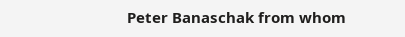Peter Banaschak from whom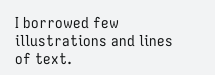I borrowed few illustrations and lines of text.